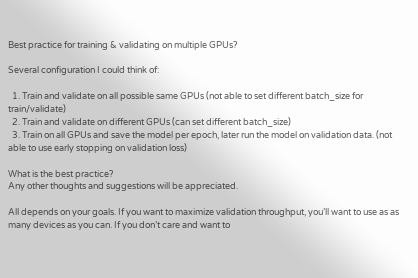Best practice for training & validating on multiple GPUs?

Several configuration I could think of:

  1. Train and validate on all possible same GPUs (not able to set different batch_size for train/validate)
  2. Train and validate on different GPUs (can set different batch_size)
  3. Train on all GPUs and save the model per epoch, later run the model on validation data. (not able to use early stopping on validation loss)

What is the best practice?
Any other thoughts and suggestions will be appreciated.

All depends on your goals. If you want to maximize validation throughput, you’ll want to use as as many devices as you can. If you don’t care and want to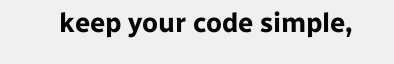keep your code simple,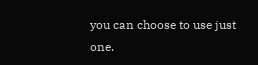you can choose to use just one.